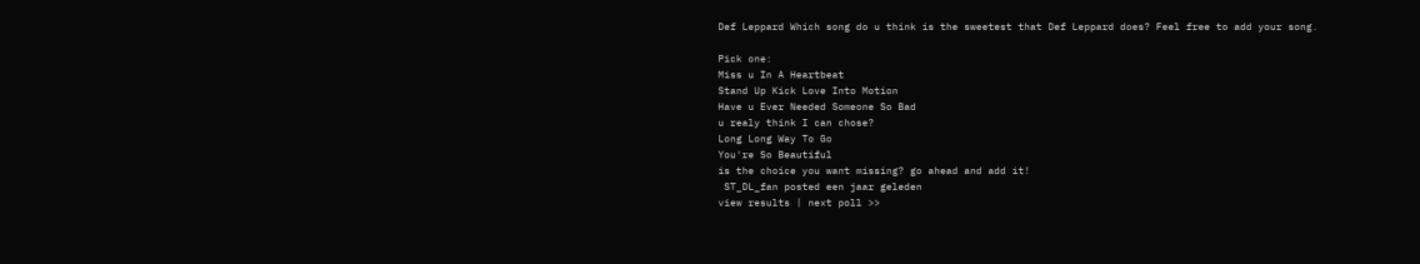Def Leppard Which song do u think is the sweetest that Def Leppard does? Feel free to add your song.

Pick one:
Miss u In A Heartbeat
Stand Up Kick Love Into Motion
Have u Ever Needed Someone So Bad
u realy think I can chose?
Long Long Way To Go
You're So Beautiful
is the choice you want missing? go ahead and add it!
 ST_DL_fan posted een jaar geleden
view results | next poll >>